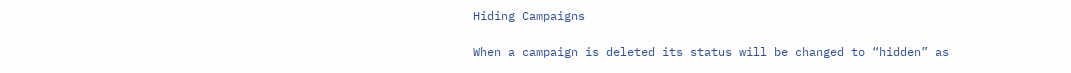Hiding Campaigns

When a campaign is deleted its status will be changed to “hidden” as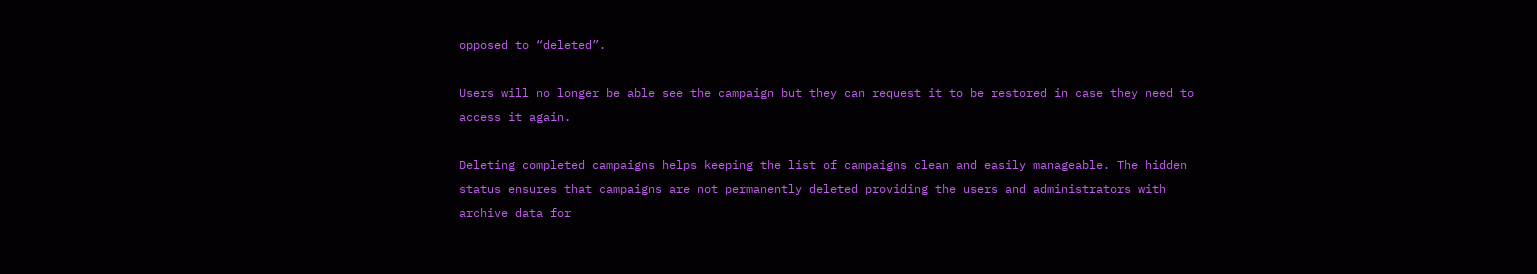opposed to “deleted”.

Users will no longer be able see the campaign but they can request it to be restored in case they need to access it again.

Deleting completed campaigns helps keeping the list of campaigns clean and easily manageable. The hidden status ensures that campaigns are not permanently deleted providing the users and administrators with archive data for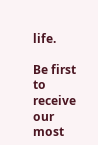life.

Be first to receive our most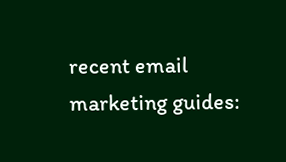recent email marketing guides: